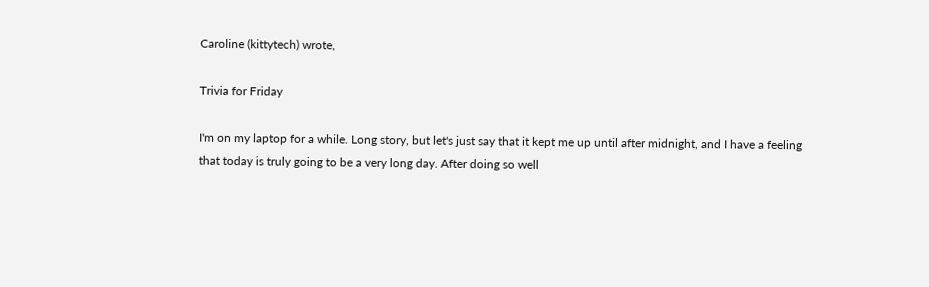Caroline (kittytech) wrote,

Trivia for Friday

I'm on my laptop for a while. Long story, but let's just say that it kept me up until after midnight, and I have a feeling that today is truly going to be a very long day. After doing so well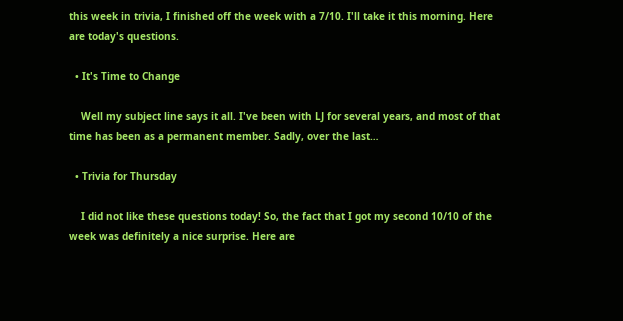this week in trivia, I finished off the week with a 7/10. I'll take it this morning. Here are today's questions.

  • It's Time to Change

    Well my subject line says it all. I've been with LJ for several years, and most of that time has been as a permanent member. Sadly, over the last…

  • Trivia for Thursday

    I did not like these questions today! So, the fact that I got my second 10/10 of the week was definitely a nice surprise. Here are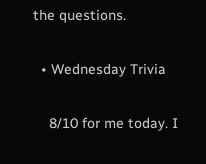the questions.

  • Wednesday Trivia

    8/10 for me today. I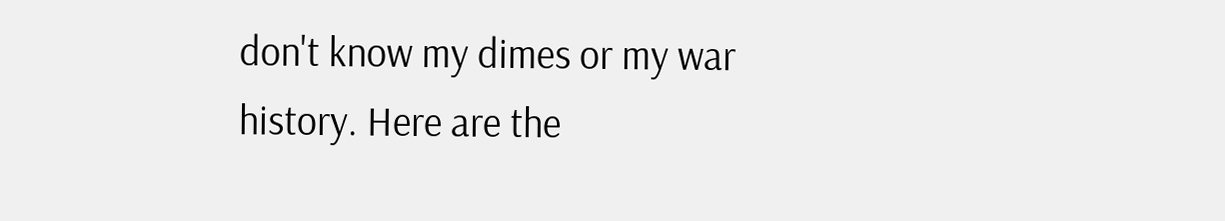don't know my dimes or my war history. Here are the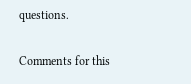questions.

Comments for this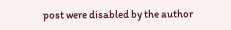post were disabled by the author